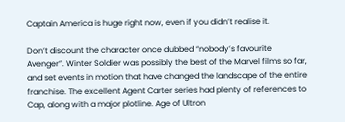Captain America is huge right now, even if you didn’t realise it.

Don’t discount the character once dubbed “nobody’s favourite Avenger”. Winter Soldier was possibly the best of the Marvel films so far, and set events in motion that have changed the landscape of the entire franchise. The excellent Agent Carter series had plenty of references to Cap, along with a major plotline. Age of Ultron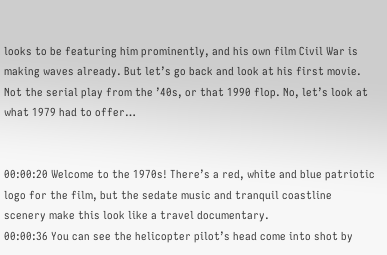looks to be featuring him prominently, and his own film Civil War is making waves already. But let’s go back and look at his first movie. Not the serial play from the ’40s, or that 1990 flop. No, let’s look at what 1979 had to offer…


00:00:20 Welcome to the 1970s! There’s a red, white and blue patriotic logo for the film, but the sedate music and tranquil coastline scenery make this look like a travel documentary.
00:00:36 You can see the helicopter pilot’s head come into shot by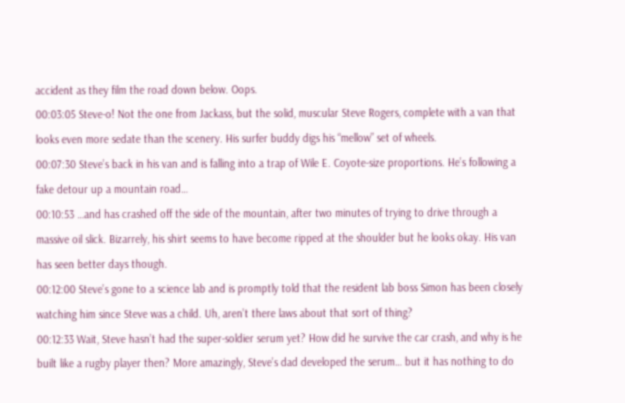accident as they film the road down below. Oops.
00:03:05 Steve-o! Not the one from Jackass, but the solid, muscular Steve Rogers, complete with a van that looks even more sedate than the scenery. His surfer buddy digs his “mellow” set of wheels.
00:07:30 Steve’s back in his van and is falling into a trap of Wile E. Coyote-size proportions. He’s following a fake detour up a mountain road…
00:10:53 …and has crashed off the side of the mountain, after two minutes of trying to drive through a massive oil slick. Bizarrely, his shirt seems to have become ripped at the shoulder but he looks okay. His van has seen better days though.
00:12:00 Steve’s gone to a science lab and is promptly told that the resident lab boss Simon has been closely watching him since Steve was a child. Uh, aren’t there laws about that sort of thing?
00:12:33 Wait, Steve hasn’t had the super-soldier serum yet? How did he survive the car crash, and why is he built like a rugby player then? More amazingly, Steve’s dad developed the serum… but it has nothing to do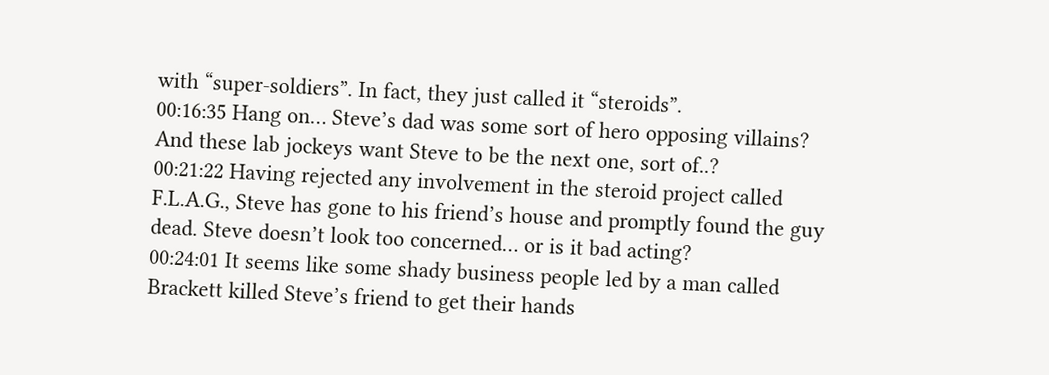with “super-soldiers”. In fact, they just called it “steroids”.
00:16:35 Hang on… Steve’s dad was some sort of hero opposing villains? And these lab jockeys want Steve to be the next one, sort of..?
00:21:22 Having rejected any involvement in the steroid project called F.L.A.G., Steve has gone to his friend’s house and promptly found the guy dead. Steve doesn’t look too concerned… or is it bad acting?
00:24:01 It seems like some shady business people led by a man called Brackett killed Steve’s friend to get their hands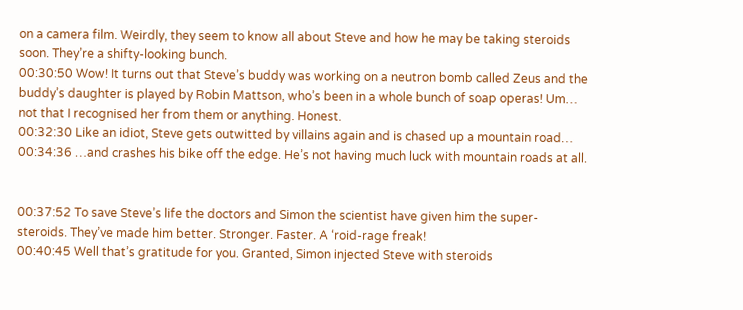on a camera film. Weirdly, they seem to know all about Steve and how he may be taking steroids soon. They’re a shifty-looking bunch.
00:30:50 Wow! It turns out that Steve’s buddy was working on a neutron bomb called Zeus and the buddy’s daughter is played by Robin Mattson, who’s been in a whole bunch of soap operas! Um… not that I recognised her from them or anything. Honest.
00:32:30 Like an idiot, Steve gets outwitted by villains again and is chased up a mountain road…
00:34:36 …and crashes his bike off the edge. He’s not having much luck with mountain roads at all.


00:37:52 To save Steve’s life the doctors and Simon the scientist have given him the super-steroids. They’ve made him better. Stronger. Faster. A ‘roid-rage freak!
00:40:45 Well that’s gratitude for you. Granted, Simon injected Steve with steroids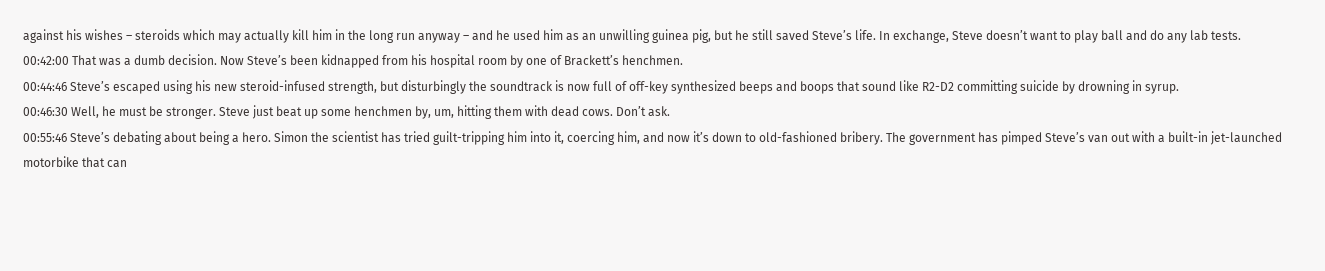against his wishes – steroids which may actually kill him in the long run anyway – and he used him as an unwilling guinea pig, but he still saved Steve’s life. In exchange, Steve doesn’t want to play ball and do any lab tests.
00:42:00 That was a dumb decision. Now Steve’s been kidnapped from his hospital room by one of Brackett’s henchmen.
00:44:46 Steve’s escaped using his new steroid-infused strength, but disturbingly the soundtrack is now full of off-key synthesized beeps and boops that sound like R2-D2 committing suicide by drowning in syrup.
00:46:30 Well, he must be stronger. Steve just beat up some henchmen by, um, hitting them with dead cows. Don’t ask.
00:55:46 Steve’s debating about being a hero. Simon the scientist has tried guilt-tripping him into it, coercing him, and now it’s down to old-fashioned bribery. The government has pimped Steve’s van out with a built-in jet-launched motorbike that can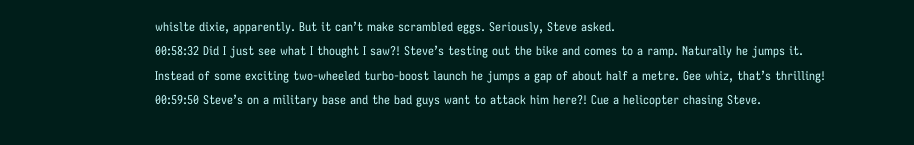whislte dixie, apparently. But it can’t make scrambled eggs. Seriously, Steve asked.
00:58:32 Did I just see what I thought I saw?! Steve’s testing out the bike and comes to a ramp. Naturally he jumps it. Instead of some exciting two-wheeled turbo-boost launch he jumps a gap of about half a metre. Gee whiz, that’s thrilling!
00:59:50 Steve’s on a military base and the bad guys want to attack him here?! Cue a helicopter chasing Steve.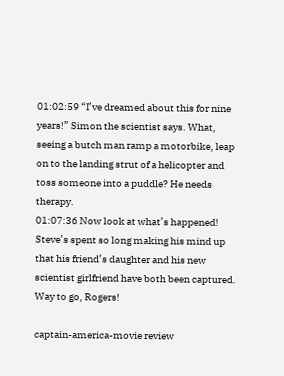01:02:59 “I’ve dreamed about this for nine years!” Simon the scientist says. What, seeing a butch man ramp a motorbike, leap on to the landing strut of a helicopter and toss someone into a puddle? He needs therapy.
01:07:36 Now look at what’s happened! Steve’s spent so long making his mind up that his friend’s daughter and his new scientist girlfriend have both been captured. Way to go, Rogers!

captain-america-movie review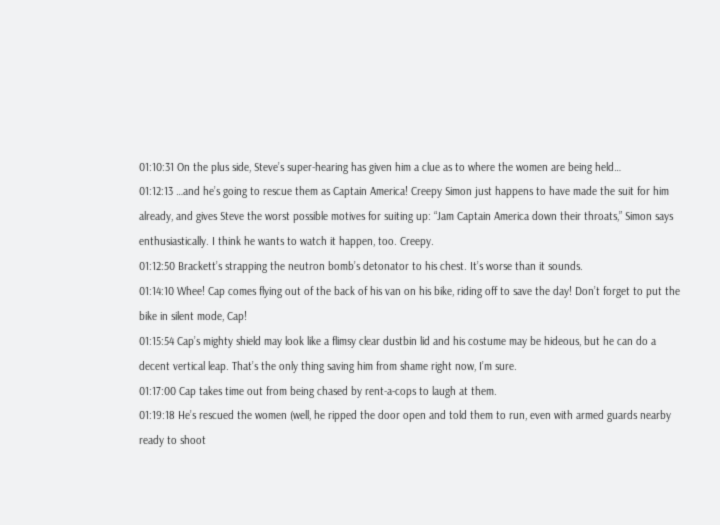01:10:31 On the plus side, Steve’s super-hearing has given him a clue as to where the women are being held…
01:12:13 …and he’s going to rescue them as Captain America! Creepy Simon just happens to have made the suit for him already, and gives Steve the worst possible motives for suiting up: “Jam Captain America down their throats,” Simon says enthusiastically. I think he wants to watch it happen, too. Creepy.
01:12:50 Brackett’s strapping the neutron bomb’s detonator to his chest. It’s worse than it sounds.
01:14:10 Whee! Cap comes flying out of the back of his van on his bike, riding off to save the day! Don’t forget to put the bike in silent mode, Cap!
01:15:54 Cap’s mighty shield may look like a flimsy clear dustbin lid and his costume may be hideous, but he can do a decent vertical leap. That’s the only thing saving him from shame right now, I’m sure.
01:17:00 Cap takes time out from being chased by rent-a-cops to laugh at them.
01:19:18 He’s rescued the women (well, he ripped the door open and told them to run, even with armed guards nearby ready to shoot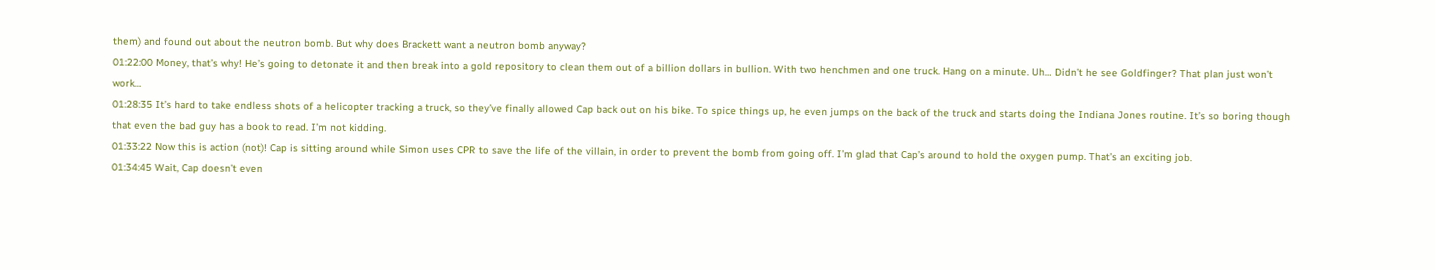them) and found out about the neutron bomb. But why does Brackett want a neutron bomb anyway?
01:22:00 Money, that’s why! He’s going to detonate it and then break into a gold repository to clean them out of a billion dollars in bullion. With two henchmen and one truck. Hang on a minute. Uh… Didn’t he see Goldfinger? That plan just won’t work…
01:28:35 It’s hard to take endless shots of a helicopter tracking a truck, so they’ve finally allowed Cap back out on his bike. To spice things up, he even jumps on the back of the truck and starts doing the Indiana Jones routine. It’s so boring though that even the bad guy has a book to read. I’m not kidding.
01:33:22 Now this is action (not)! Cap is sitting around while Simon uses CPR to save the life of the villain, in order to prevent the bomb from going off. I’m glad that Cap’s around to hold the oxygen pump. That’s an exciting job.
01:34:45 Wait, Cap doesn’t even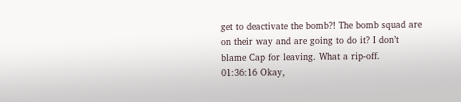get to deactivate the bomb?! The bomb squad are on their way and are going to do it? I don’t blame Cap for leaving. What a rip-off.
01:36:16 Okay,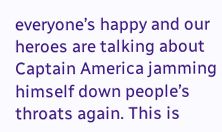everyone’s happy and our heroes are talking about Captain America jamming himself down people’s throats again. This is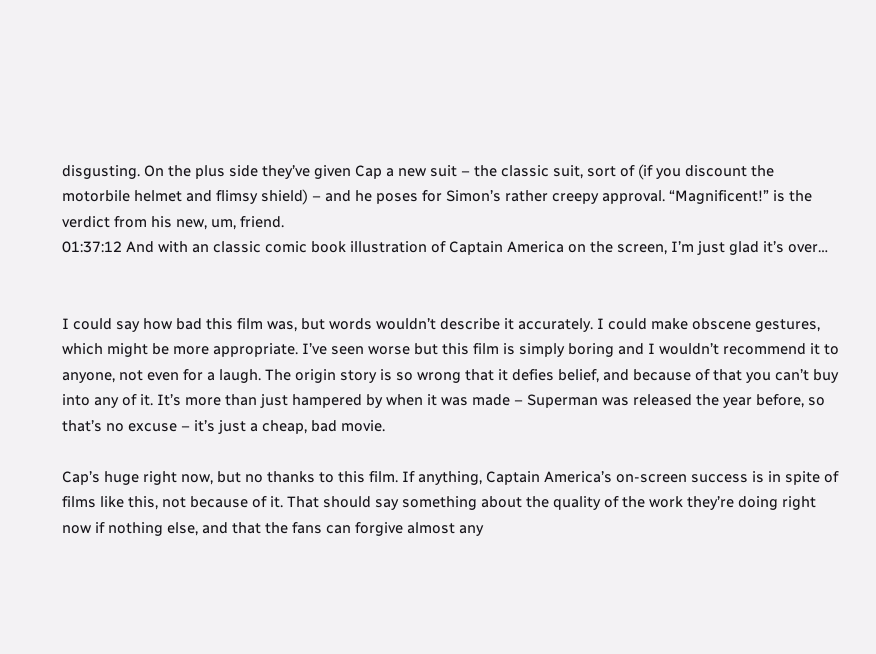disgusting. On the plus side they’ve given Cap a new suit – the classic suit, sort of (if you discount the motorbile helmet and flimsy shield) – and he poses for Simon’s rather creepy approval. “Magnificent!” is the verdict from his new, um, friend.
01:37:12 And with an classic comic book illustration of Captain America on the screen, I’m just glad it’s over…


I could say how bad this film was, but words wouldn’t describe it accurately. I could make obscene gestures, which might be more appropriate. I’ve seen worse but this film is simply boring and I wouldn’t recommend it to anyone, not even for a laugh. The origin story is so wrong that it defies belief, and because of that you can’t buy into any of it. It’s more than just hampered by when it was made – Superman was released the year before, so that’s no excuse – it’s just a cheap, bad movie.

Cap’s huge right now, but no thanks to this film. If anything, Captain America’s on-screen success is in spite of films like this, not because of it. That should say something about the quality of the work they’re doing right now if nothing else, and that the fans can forgive almost any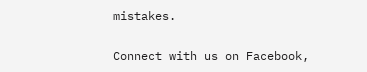mistakes.

Connect with us on Facebook,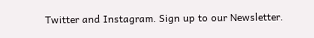Twitter and Instagram. Sign up to our Newsletter.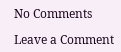No Comments

Leave a Comment